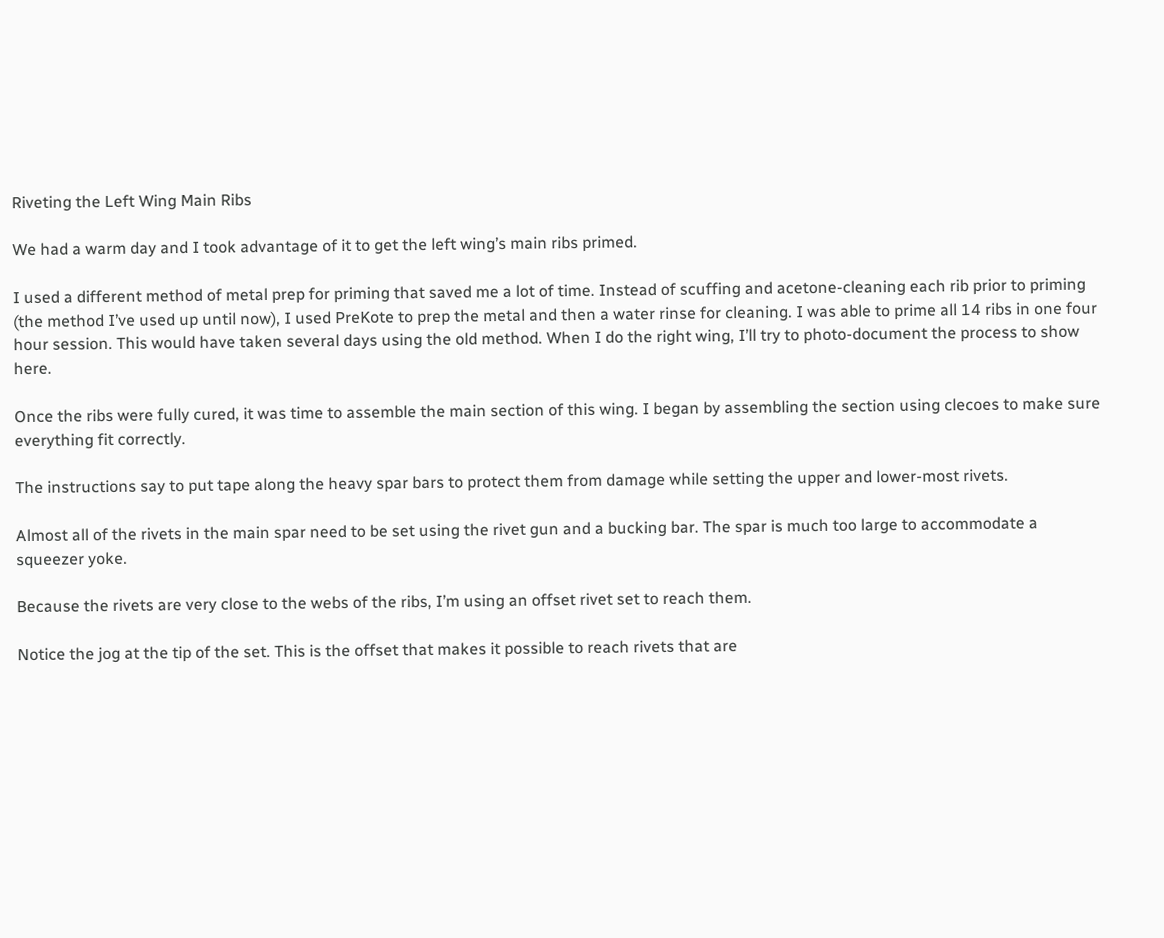Riveting the Left Wing Main Ribs

We had a warm day and I took advantage of it to get the left wing’s main ribs primed.

I used a different method of metal prep for priming that saved me a lot of time. Instead of scuffing and acetone-cleaning each rib prior to priming (the method I’ve used up until now), I used PreKote to prep the metal and then a water rinse for cleaning. I was able to prime all 14 ribs in one four hour session. This would have taken several days using the old method. When I do the right wing, I’ll try to photo-document the process to show here.

Once the ribs were fully cured, it was time to assemble the main section of this wing. I began by assembling the section using clecoes to make sure everything fit correctly.

The instructions say to put tape along the heavy spar bars to protect them from damage while setting the upper and lower-most rivets.

Almost all of the rivets in the main spar need to be set using the rivet gun and a bucking bar. The spar is much too large to accommodate a squeezer yoke.

Because the rivets are very close to the webs of the ribs, I’m using an offset rivet set to reach them.

Notice the jog at the tip of the set. This is the offset that makes it possible to reach rivets that are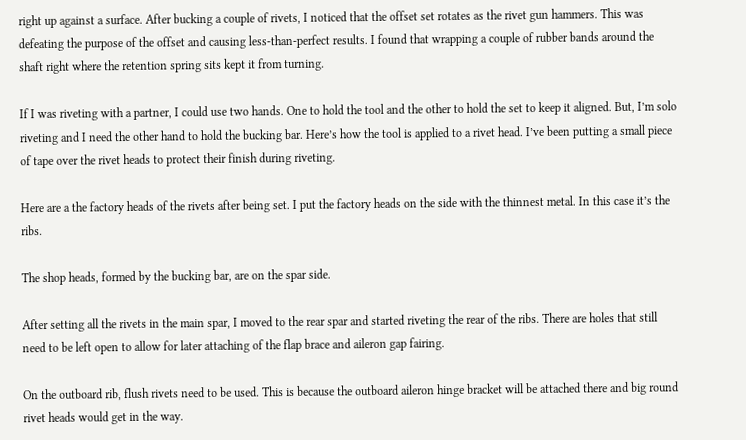right up against a surface. After bucking a couple of rivets, I noticed that the offset set rotates as the rivet gun hammers. This was defeating the purpose of the offset and causing less-than-perfect results. I found that wrapping a couple of rubber bands around the shaft right where the retention spring sits kept it from turning.

If I was riveting with a partner, I could use two hands. One to hold the tool and the other to hold the set to keep it aligned. But, I’m solo riveting and I need the other hand to hold the bucking bar. Here’s how the tool is applied to a rivet head. I’ve been putting a small piece of tape over the rivet heads to protect their finish during riveting.

Here are a the factory heads of the rivets after being set. I put the factory heads on the side with the thinnest metal. In this case it’s the ribs.

The shop heads, formed by the bucking bar, are on the spar side.

After setting all the rivets in the main spar, I moved to the rear spar and started riveting the rear of the ribs. There are holes that still need to be left open to allow for later attaching of the flap brace and aileron gap fairing.

On the outboard rib, flush rivets need to be used. This is because the outboard aileron hinge bracket will be attached there and big round rivet heads would get in the way.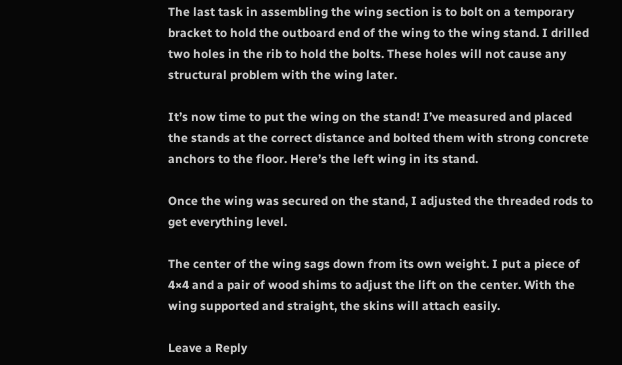The last task in assembling the wing section is to bolt on a temporary bracket to hold the outboard end of the wing to the wing stand. I drilled two holes in the rib to hold the bolts. These holes will not cause any structural problem with the wing later.

It’s now time to put the wing on the stand! I’ve measured and placed the stands at the correct distance and bolted them with strong concrete anchors to the floor. Here’s the left wing in its stand.

Once the wing was secured on the stand, I adjusted the threaded rods to get everything level.

The center of the wing sags down from its own weight. I put a piece of 4×4 and a pair of wood shims to adjust the lift on the center. With the wing supported and straight, the skins will attach easily.

Leave a Reply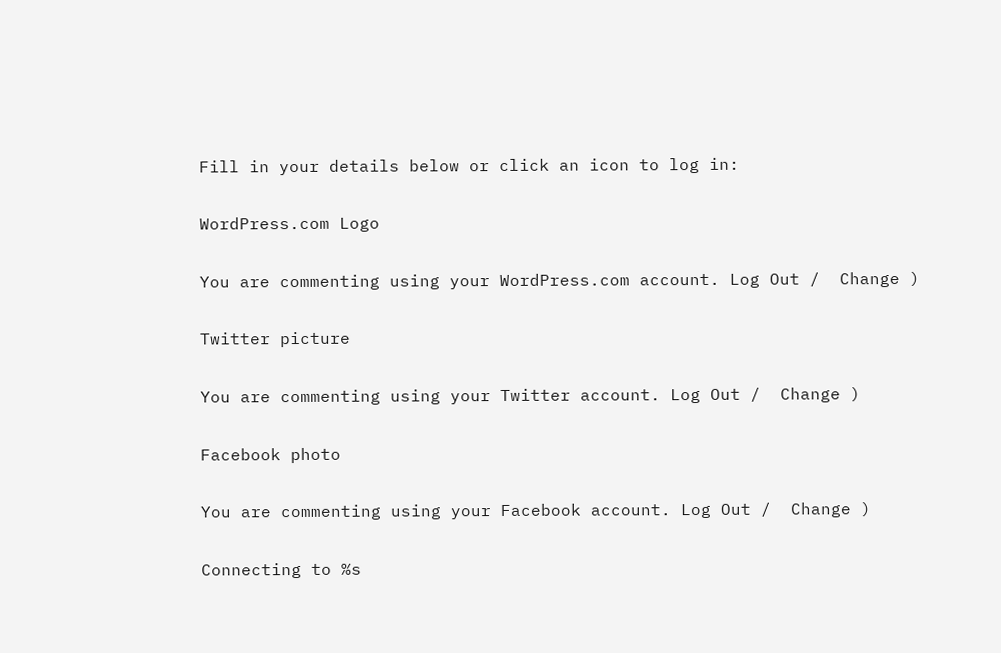Fill in your details below or click an icon to log in:

WordPress.com Logo

You are commenting using your WordPress.com account. Log Out /  Change )

Twitter picture

You are commenting using your Twitter account. Log Out /  Change )

Facebook photo

You are commenting using your Facebook account. Log Out /  Change )

Connecting to %s